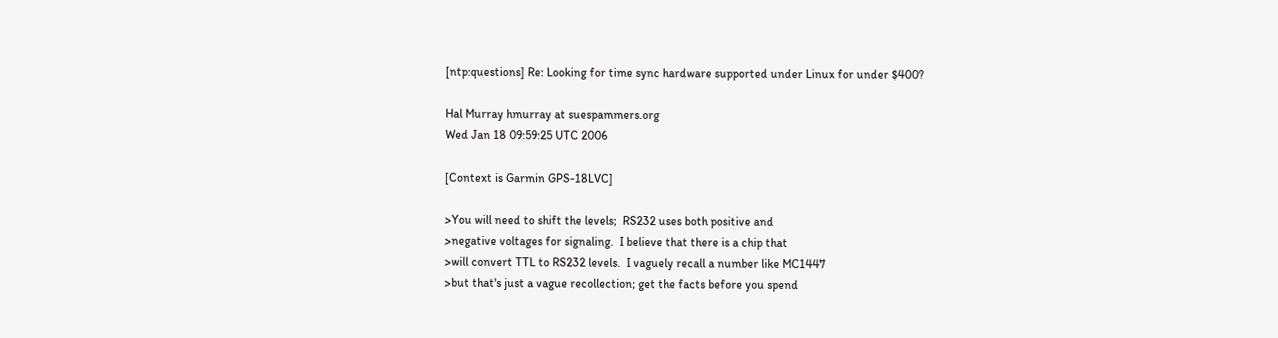[ntp:questions] Re: Looking for time sync hardware supported under Linux for under $400?

Hal Murray hmurray at suespammers.org
Wed Jan 18 09:59:25 UTC 2006

[Context is Garmin GPS-18LVC]

>You will need to shift the levels;  RS232 uses both positive and
>negative voltages for signaling.  I believe that there is a chip that
>will convert TTL to RS232 levels.  I vaguely recall a number like MC1447
>but that's just a vague recollection; get the facts before you spend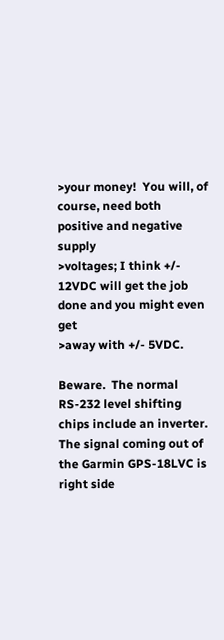>your money!  You will, of course, need both positive and negative supply
>voltages; I think +/- 12VDC will get the job done and you might even get
>away with +/- 5VDC.

Beware.  The normal RS-232 level shifting chips include an inverter.
The signal coming out of the Garmin GPS-18LVC is right side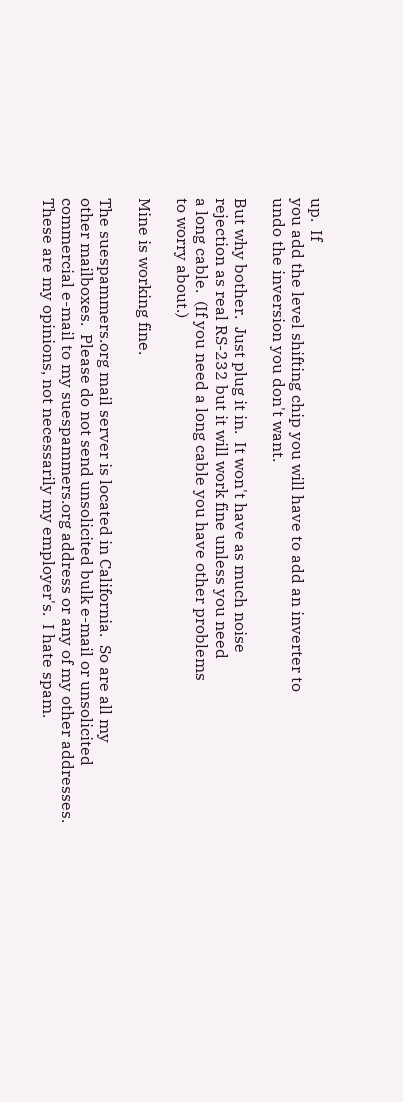up.  If
you add the level shifting chip you will have to add an inverter to
undo the inversion you don't want.

But why bother.  Just plug it in.  It won't have as much noise
rejection as real RS-232 but it will work fine unless you need
a long cable.  (If you need a long cable you have other problems
to worry about.)

Mine is working fine.

The suespammers.org mail server is located in California.  So are all my
other mailboxes.  Please do not send unsolicited bulk e-mail or unsolicited
commercial e-mail to my suespammers.org address or any of my other addresses.
These are my opinions, not necessarily my employer's.  I hate spam.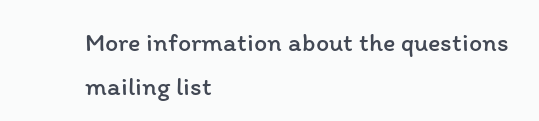More information about the questions mailing list